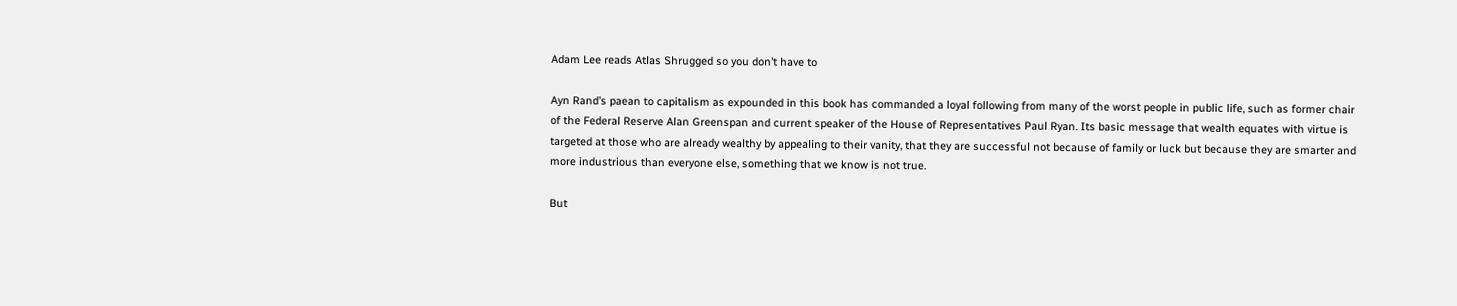Adam Lee reads Atlas Shrugged so you don’t have to

Ayn Rand’s paean to capitalism as expounded in this book has commanded a loyal following from many of the worst people in public life, such as former chair of the Federal Reserve Alan Greenspan and current speaker of the House of Representatives Paul Ryan. Its basic message that wealth equates with virtue is targeted at those who are already wealthy by appealing to their vanity, that they are successful not because of family or luck but because they are smarter and more industrious than everyone else, something that we know is not true.

But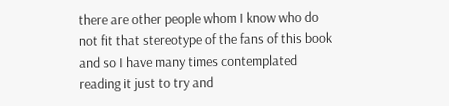there are other people whom I know who do not fit that stereotype of the fans of this book and so I have many times contemplated reading it just to try and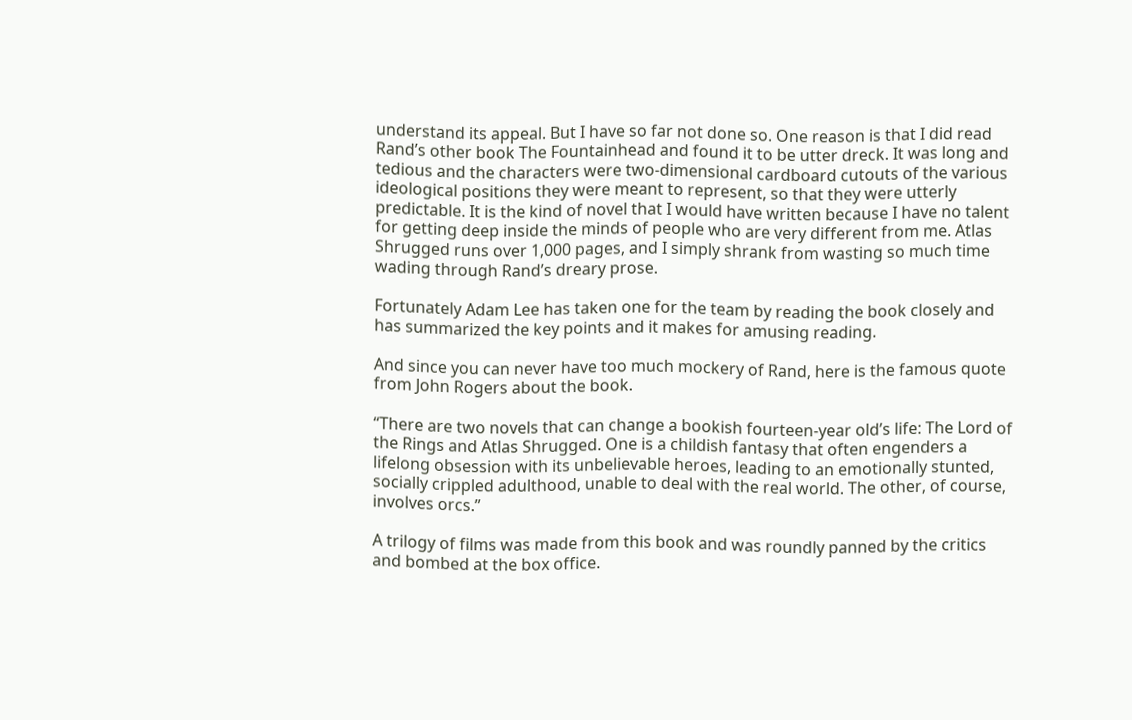understand its appeal. But I have so far not done so. One reason is that I did read Rand’s other book The Fountainhead and found it to be utter dreck. It was long and tedious and the characters were two-dimensional cardboard cutouts of the various ideological positions they were meant to represent, so that they were utterly predictable. It is the kind of novel that I would have written because I have no talent for getting deep inside the minds of people who are very different from me. Atlas Shrugged runs over 1,000 pages, and I simply shrank from wasting so much time wading through Rand’s dreary prose.

Fortunately Adam Lee has taken one for the team by reading the book closely and has summarized the key points and it makes for amusing reading.

And since you can never have too much mockery of Rand, here is the famous quote from John Rogers about the book.

“There are two novels that can change a bookish fourteen-year old’s life: The Lord of the Rings and Atlas Shrugged. One is a childish fantasy that often engenders a lifelong obsession with its unbelievable heroes, leading to an emotionally stunted, socially crippled adulthood, unable to deal with the real world. The other, of course, involves orcs.”

A trilogy of films was made from this book and was roundly panned by the critics and bombed at the box office.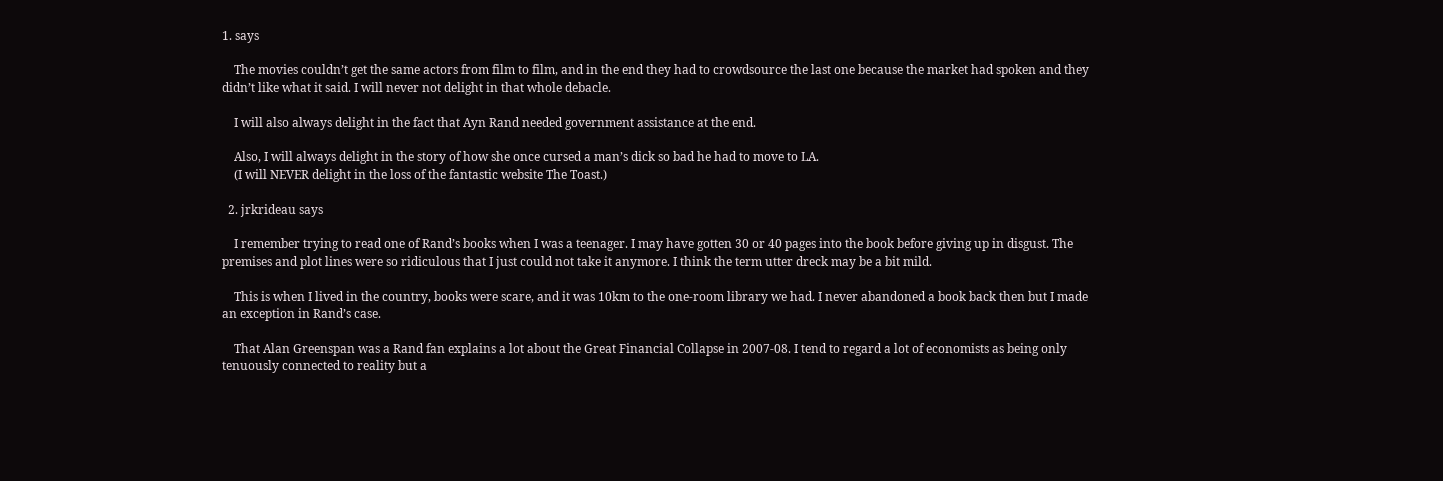1. says

    The movies couldn’t get the same actors from film to film, and in the end they had to crowdsource the last one because the market had spoken and they didn’t like what it said. I will never not delight in that whole debacle.

    I will also always delight in the fact that Ayn Rand needed government assistance at the end.

    Also, I will always delight in the story of how she once cursed a man’s dick so bad he had to move to LA.
    (I will NEVER delight in the loss of the fantastic website The Toast.)

  2. jrkrideau says

    I remember trying to read one of Rand’s books when I was a teenager. I may have gotten 30 or 40 pages into the book before giving up in disgust. The premises and plot lines were so ridiculous that I just could not take it anymore. I think the term utter dreck may be a bit mild.

    This is when I lived in the country, books were scare, and it was 10km to the one-room library we had. I never abandoned a book back then but I made an exception in Rand’s case.

    That Alan Greenspan was a Rand fan explains a lot about the Great Financial Collapse in 2007-08. I tend to regard a lot of economists as being only tenuously connected to reality but a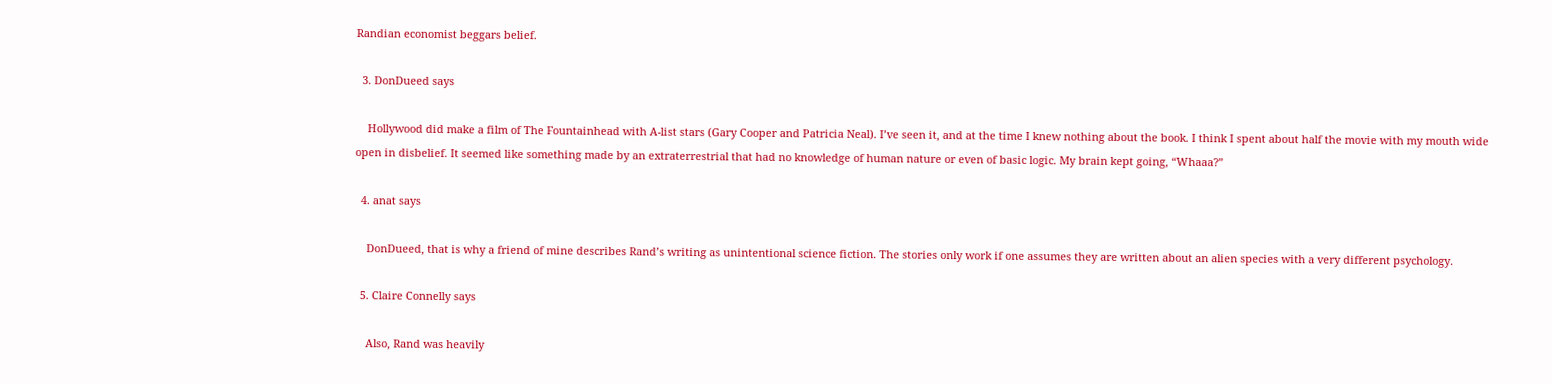Randian economist beggars belief.

  3. DonDueed says

    Hollywood did make a film of The Fountainhead with A-list stars (Gary Cooper and Patricia Neal). I’ve seen it, and at the time I knew nothing about the book. I think I spent about half the movie with my mouth wide open in disbelief. It seemed like something made by an extraterrestrial that had no knowledge of human nature or even of basic logic. My brain kept going, “Whaaa?”

  4. anat says

    DonDueed, that is why a friend of mine describes Rand’s writing as unintentional science fiction. The stories only work if one assumes they are written about an alien species with a very different psychology.

  5. Claire Connelly says

    Also, Rand was heavily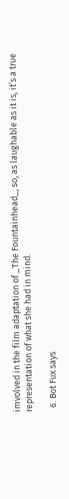imvolved in the film adaptation of _The Fountainhead_, so, as laughable as it is, it’s a true representation of what she had in mind.

  6. Bot Fux says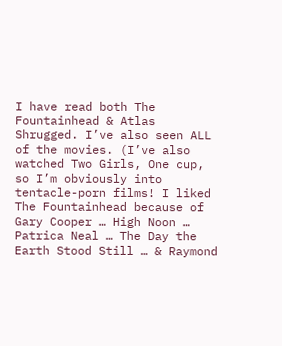I have read both The Fountainhead & Atlas Shrugged. I’ve also seen ALL of the movies. (I’ve also watched Two Girls, One cup, so I’m obviously into tentacle-porn films! I liked The Fountainhead because of Gary Cooper … High Noon … Patrica Neal … The Day the Earth Stood Still … & Raymond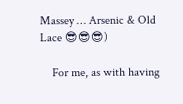Massey … Arsenic & Old Lace 😎😎😎)

    For me, as with having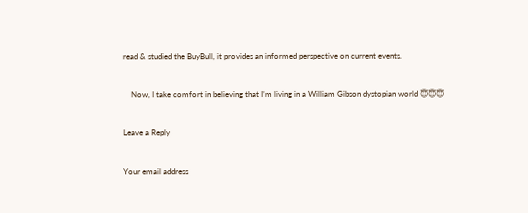read & studied the BuyBull, it provides an informed perspective on current events.

    Now, I take comfort in believing that I’m living in a William Gibson dystopian world 😇😇😇

Leave a Reply

Your email address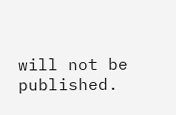will not be published.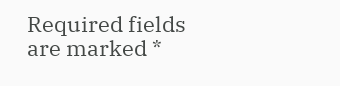Required fields are marked *